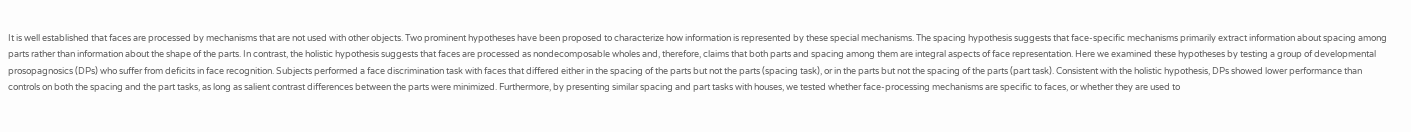It is well established that faces are processed by mechanisms that are not used with other objects. Two prominent hypotheses have been proposed to characterize how information is represented by these special mechanisms. The spacing hypothesis suggests that face-specific mechanisms primarily extract information about spacing among parts rather than information about the shape of the parts. In contrast, the holistic hypothesis suggests that faces are processed as nondecomposable wholes and, therefore, claims that both parts and spacing among them are integral aspects of face representation. Here we examined these hypotheses by testing a group of developmental prosopagnosics (DPs) who suffer from deficits in face recognition. Subjects performed a face discrimination task with faces that differed either in the spacing of the parts but not the parts (spacing task), or in the parts but not the spacing of the parts (part task). Consistent with the holistic hypothesis, DPs showed lower performance than controls on both the spacing and the part tasks, as long as salient contrast differences between the parts were minimized. Furthermore, by presenting similar spacing and part tasks with houses, we tested whether face-processing mechanisms are specific to faces, or whether they are used to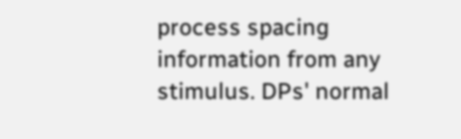process spacing information from any stimulus. DPs' normal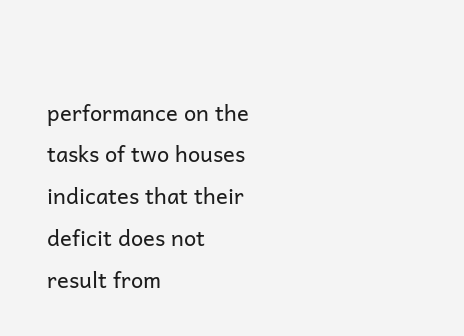performance on the tasks of two houses indicates that their deficit does not result from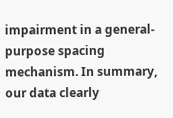impairment in a general-purpose spacing mechanism. In summary, our data clearly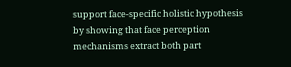support face-specific holistic hypothesis by showing that face perception mechanisms extract both part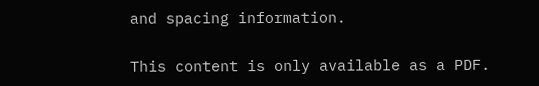and spacing information.

This content is only available as a PDF.